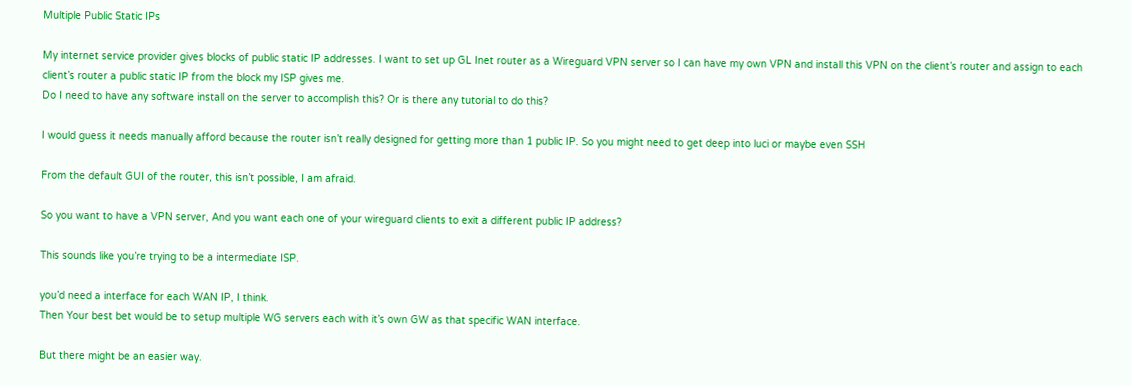Multiple Public Static IPs

My internet service provider gives blocks of public static IP addresses. I want to set up GL Inet router as a Wireguard VPN server so I can have my own VPN and install this VPN on the client’s router and assign to each client’s router a public static IP from the block my ISP gives me.
Do I need to have any software install on the server to accomplish this? Or is there any tutorial to do this?

I would guess it needs manually afford because the router isn’t really designed for getting more than 1 public IP. So you might need to get deep into luci or maybe even SSH

From the default GUI of the router, this isn’t possible, I am afraid.

So you want to have a VPN server, And you want each one of your wireguard clients to exit a different public IP address?

This sounds like you’re trying to be a intermediate ISP.

you’d need a interface for each WAN IP, I think.
Then Your best bet would be to setup multiple WG servers each with it’s own GW as that specific WAN interface.

But there might be an easier way.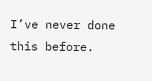I’ve never done this before.